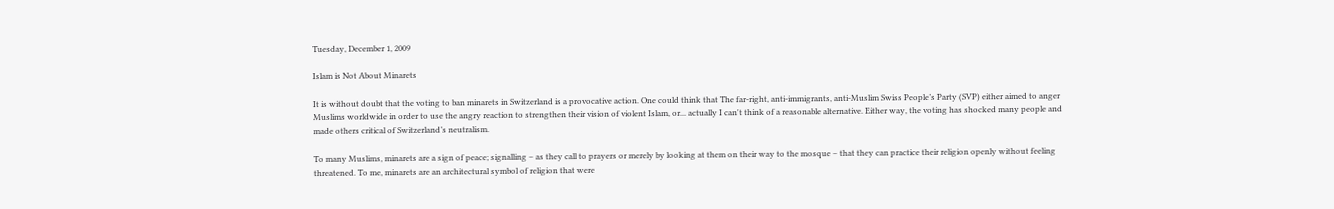Tuesday, December 1, 2009

Islam is Not About Minarets

It is without doubt that the voting to ban minarets in Switzerland is a provocative action. One could think that The far-right, anti-immigrants, anti-Muslim Swiss People’s Party (SVP) either aimed to anger Muslims worldwide in order to use the angry reaction to strengthen their vision of violent Islam, or... actually I can't think of a reasonable alternative. Either way, the voting has shocked many people and made others critical of Switzerland’s neutralism.

To many Muslims, minarets are a sign of peace; signalling – as they call to prayers or merely by looking at them on their way to the mosque – that they can practice their religion openly without feeling threatened. To me, minarets are an architectural symbol of religion that were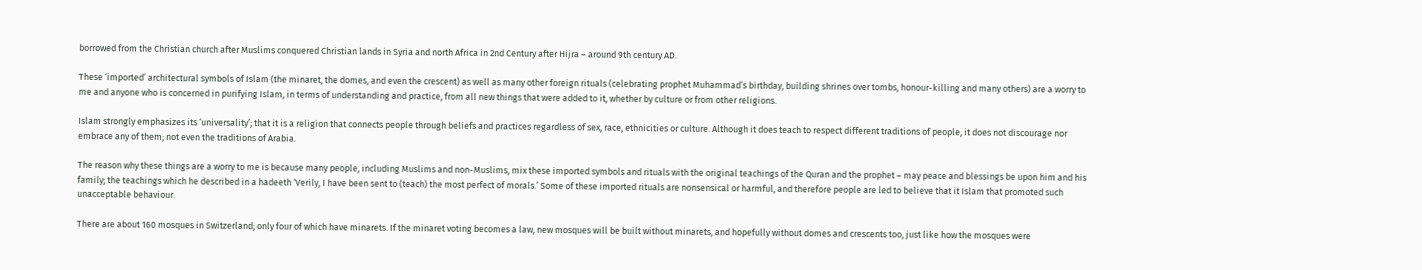borrowed from the Christian church after Muslims conquered Christian lands in Syria and north Africa in 2nd Century after Hijra – around 9th century AD.

These ‘imported’ architectural symbols of Islam (the minaret, the domes, and even the crescent) as well as many other foreign rituals (celebrating prophet Muhammad’s birthday, building shrines over tombs, honour-killing and many others) are a worry to me and anyone who is concerned in purifying Islam, in terms of understanding and practice, from all new things that were added to it, whether by culture or from other religions.

Islam strongly emphasizes its ‘universality’; that it is a religion that connects people through beliefs and practices regardless of sex, race, ethnicities or culture. Although it does teach to respect different traditions of people, it does not discourage nor embrace any of them; not even the traditions of Arabia.

The reason why these things are a worry to me is because many people, including Muslims and non-Muslims, mix these imported symbols and rituals with the original teachings of the Quran and the prophet – may peace and blessings be upon him and his family; the teachings which he described in a hadeeth ‘Verily, I have been sent to (teach) the most perfect of morals.’ Some of these imported rituals are nonsensical or harmful, and therefore people are led to believe that it Islam that promoted such unacceptable behaviour.

There are about 160 mosques in Switzerland; only four of which have minarets. If the minaret voting becomes a law, new mosques will be built without minarets, and hopefully without domes and crescents too, just like how the mosques were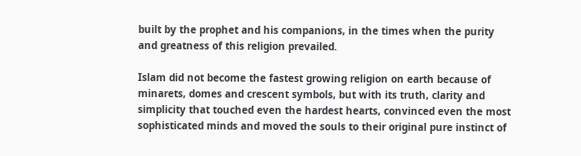built by the prophet and his companions, in the times when the purity and greatness of this religion prevailed.

Islam did not become the fastest growing religion on earth because of minarets, domes and crescent symbols, but with its truth, clarity and simplicity that touched even the hardest hearts, convinced even the most sophisticated minds and moved the souls to their original pure instinct of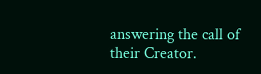answering the call of their Creator.